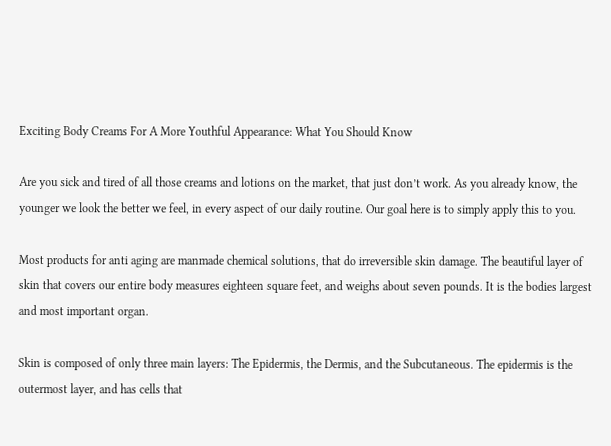Exciting Body Creams For A More Youthful Appearance: What You Should Know

Are you sick and tired of all those creams and lotions on the market, that just don’t work. As you already know, the younger we look the better we feel, in every aspect of our daily routine. Our goal here is to simply apply this to you.

Most products for anti aging are manmade chemical solutions, that do irreversible skin damage. The beautiful layer of skin that covers our entire body measures eighteen square feet, and weighs about seven pounds. It is the bodies largest and most important organ.

Skin is composed of only three main layers: The Epidermis, the Dermis, and the Subcutaneous. The epidermis is the outermost layer, and has cells that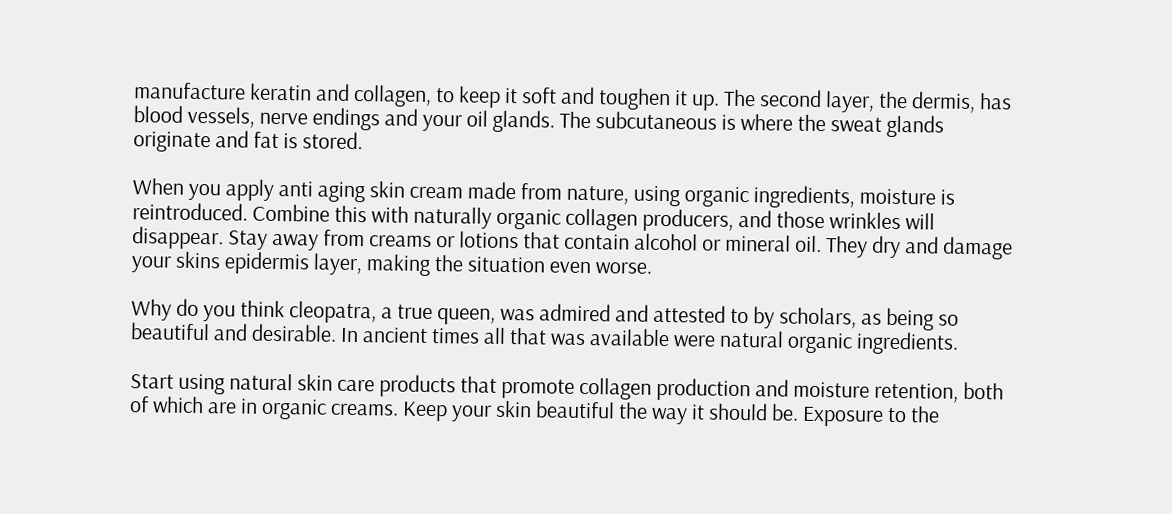manufacture keratin and collagen, to keep it soft and toughen it up. The second layer, the dermis, has blood vessels, nerve endings and your oil glands. The subcutaneous is where the sweat glands originate and fat is stored.

When you apply anti aging skin cream made from nature, using organic ingredients, moisture is reintroduced. Combine this with naturally organic collagen producers, and those wrinkles will disappear. Stay away from creams or lotions that contain alcohol or mineral oil. They dry and damage your skins epidermis layer, making the situation even worse.

Why do you think cleopatra, a true queen, was admired and attested to by scholars, as being so beautiful and desirable. In ancient times all that was available were natural organic ingredients.

Start using natural skin care products that promote collagen production and moisture retention, both of which are in organic creams. Keep your skin beautiful the way it should be. Exposure to the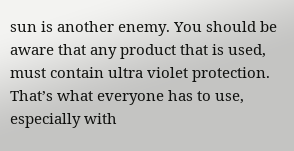sun is another enemy. You should be aware that any product that is used, must contain ultra violet protection. That’s what everyone has to use, especially with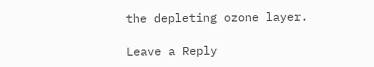the depleting ozone layer.

Leave a Reply